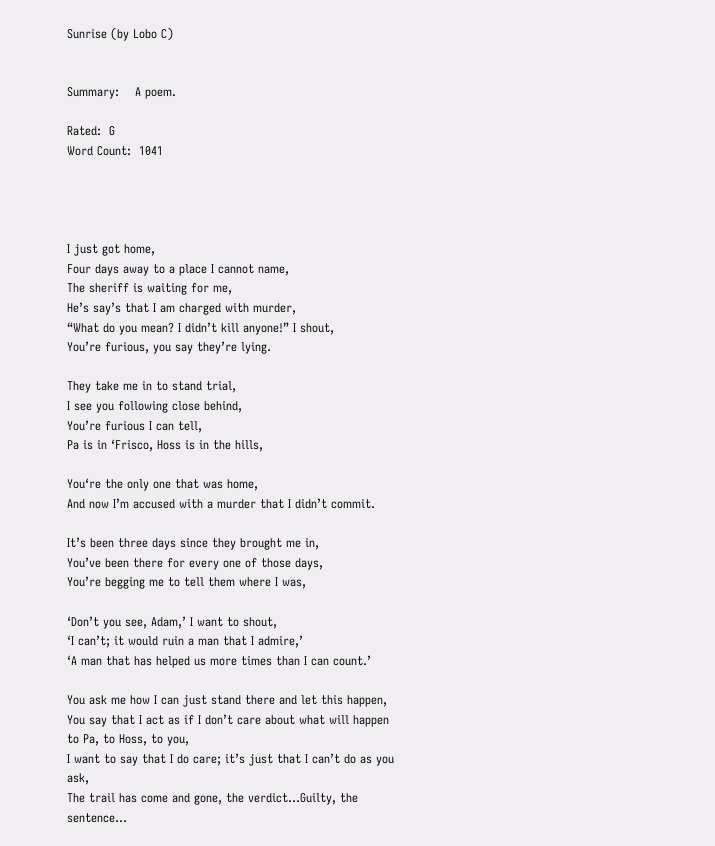Sunrise (by Lobo C)


Summary:    A poem.

Rated:  G
Word Count:  1041




I just got home,
Four days away to a place I cannot name,
The sheriff is waiting for me,
He’s say’s that I am charged with murder,
“What do you mean? I didn’t kill anyone!” I shout,
You’re furious, you say they’re lying.

They take me in to stand trial,
I see you following close behind,
You’re furious I can tell,
Pa is in ‘Frisco, Hoss is in the hills,

You‘re the only one that was home,
And now I’m accused with a murder that I didn’t commit.

It’s been three days since they brought me in,
You’ve been there for every one of those days,
You’re begging me to tell them where I was,

‘Don’t you see, Adam,’ I want to shout,
‘I can’t; it would ruin a man that I admire,’
‘A man that has helped us more times than I can count.’

You ask me how I can just stand there and let this happen,
You say that I act as if I don’t care about what will happen to Pa, to Hoss, to you,
I want to say that I do care; it’s just that I can’t do as you ask,
The trail has come and gone, the verdict…Guilty, the sentence…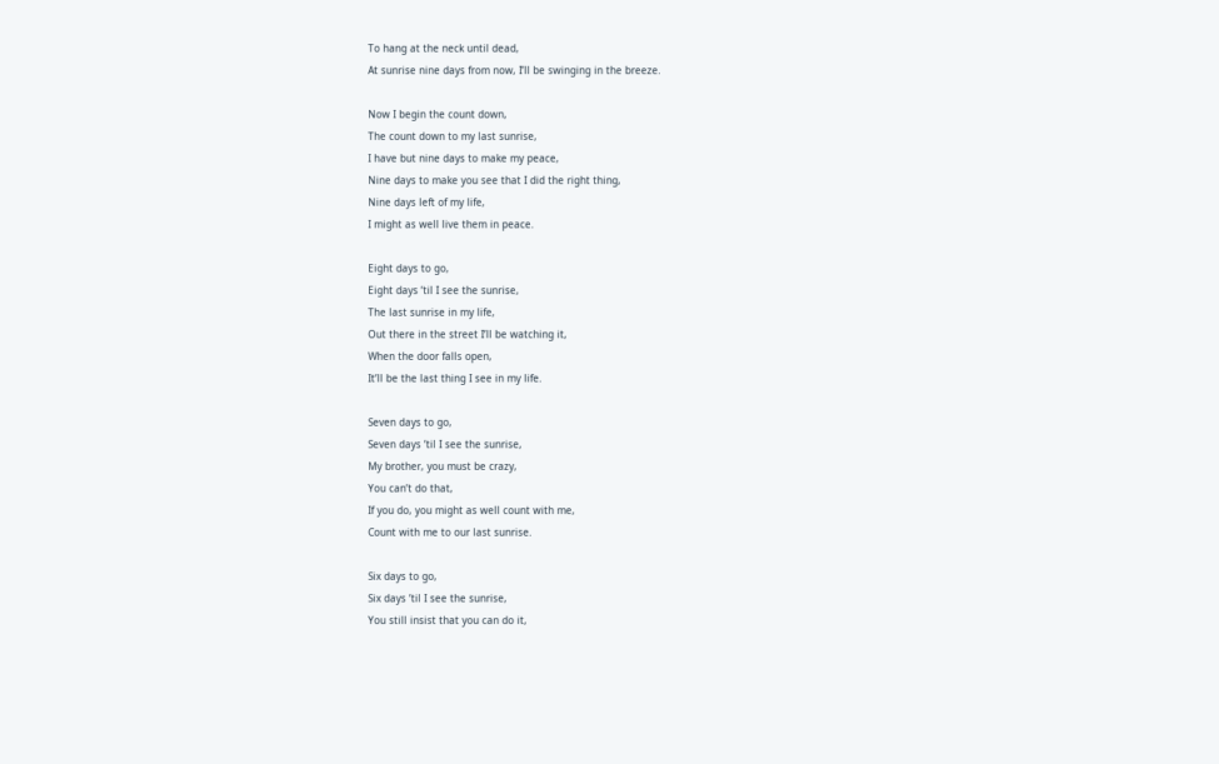To hang at the neck until dead,
At sunrise nine days from now, I’ll be swinging in the breeze.

Now I begin the count down,
The count down to my last sunrise,
I have but nine days to make my peace,
Nine days to make you see that I did the right thing,
Nine days left of my life,
I might as well live them in peace.

Eight days to go,
Eight days ’til I see the sunrise,
The last sunrise in my life,
Out there in the street I’ll be watching it,
When the door falls open,
It’ll be the last thing I see in my life.

Seven days to go,
Seven days ’til I see the sunrise,
My brother, you must be crazy,
You can’t do that,
If you do, you might as well count with me,
Count with me to our last sunrise.

Six days to go,
Six days ’til I see the sunrise,
You still insist that you can do it,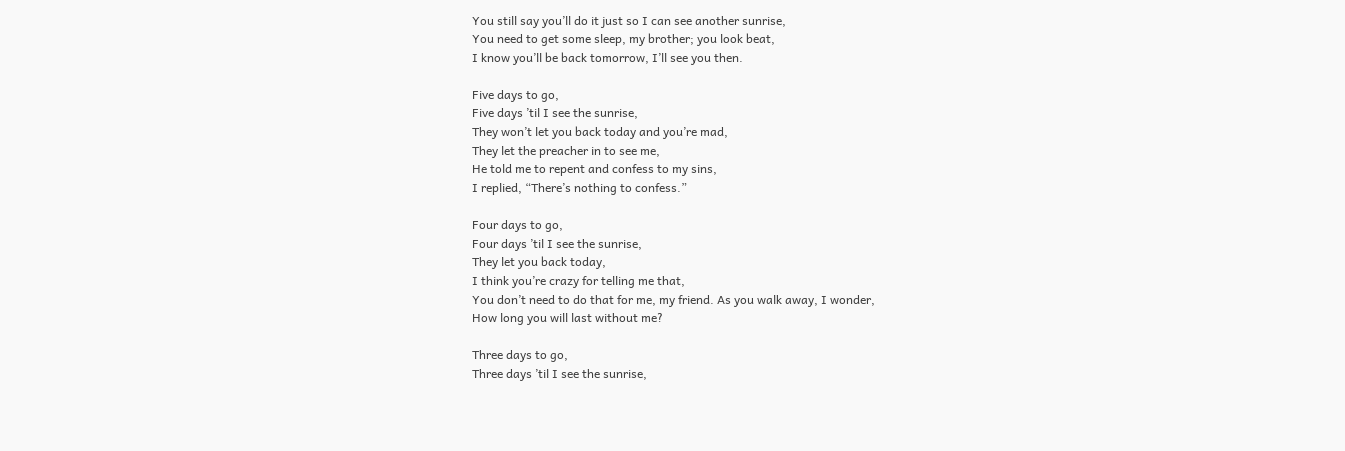You still say you’ll do it just so I can see another sunrise,
You need to get some sleep, my brother; you look beat,
I know you’ll be back tomorrow, I’ll see you then.

Five days to go,
Five days ’til I see the sunrise,
They won’t let you back today and you’re mad,
They let the preacher in to see me,
He told me to repent and confess to my sins,
I replied, “There’s nothing to confess.”

Four days to go,
Four days ’til I see the sunrise,
They let you back today,
I think you’re crazy for telling me that,
You don’t need to do that for me, my friend. As you walk away, I wonder,
How long you will last without me?

Three days to go,
Three days ’til I see the sunrise,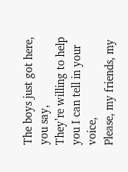The boys just got here, you say,
They’re willing to help you I can tell in your voice,
Please, my friends, my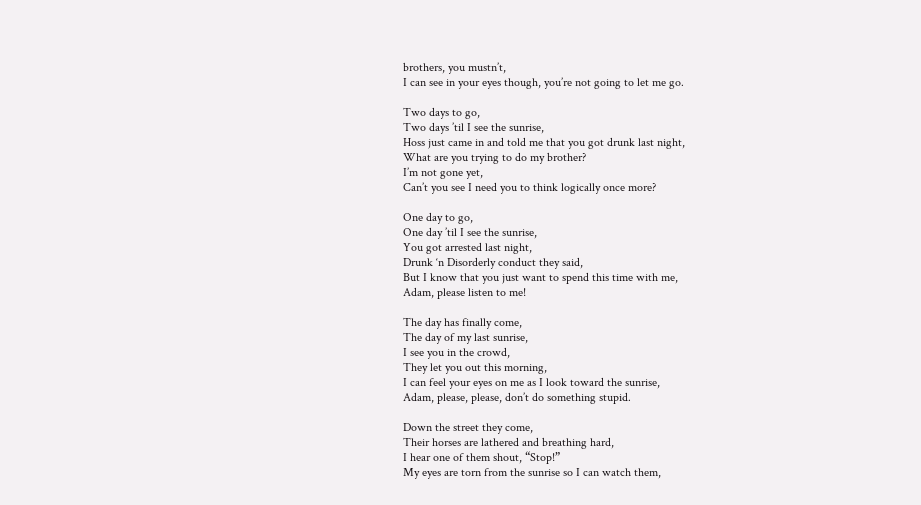brothers, you mustn’t,
I can see in your eyes though, you’re not going to let me go.

Two days to go,
Two days ’til I see the sunrise,
Hoss just came in and told me that you got drunk last night,
What are you trying to do my brother?
I’m not gone yet,
Can’t you see I need you to think logically once more?

One day to go,
One day ’til I see the sunrise,
You got arrested last night,
Drunk ‘n Disorderly conduct they said,
But I know that you just want to spend this time with me,
Adam, please listen to me!

The day has finally come,
The day of my last sunrise,
I see you in the crowd,
They let you out this morning,
I can feel your eyes on me as I look toward the sunrise,
Adam, please, please, don’t do something stupid.

Down the street they come,
Their horses are lathered and breathing hard,
I hear one of them shout, “Stop!”
My eyes are torn from the sunrise so I can watch them,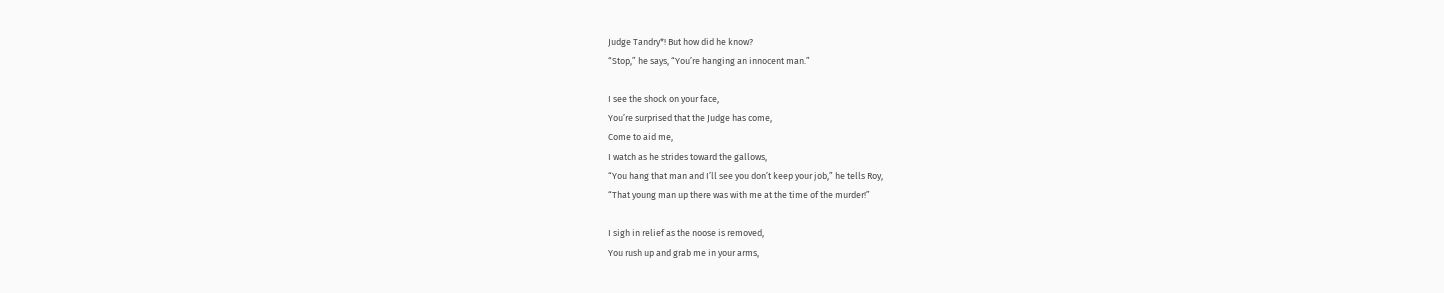Judge Tandry*! But how did he know?
“Stop,” he says, “You’re hanging an innocent man.”

I see the shock on your face,
You’re surprised that the Judge has come,
Come to aid me,
I watch as he strides toward the gallows,
“You hang that man and I’ll see you don’t keep your job,” he tells Roy,
“That young man up there was with me at the time of the murder!”

I sigh in relief as the noose is removed,
You rush up and grab me in your arms,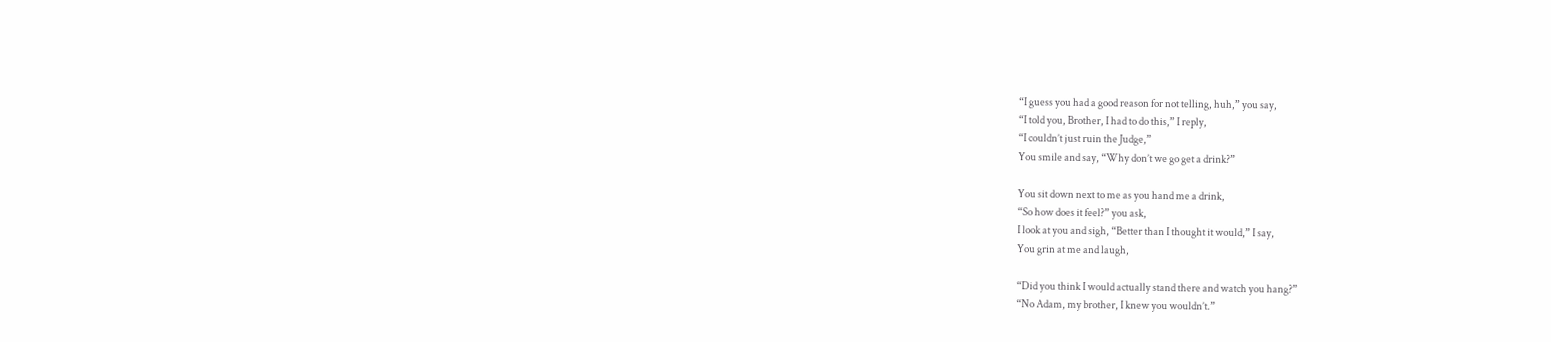“I guess you had a good reason for not telling, huh,” you say,
“I told you, Brother, I had to do this,” I reply,
“I couldn’t just ruin the Judge,”
You smile and say, “Why don’t we go get a drink?”

You sit down next to me as you hand me a drink,
“So how does it feel?” you ask,
I look at you and sigh, “Better than I thought it would,” I say,
You grin at me and laugh,

“Did you think I would actually stand there and watch you hang?”
“No Adam, my brother, I knew you wouldn’t.”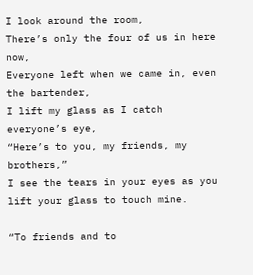I look around the room,
There’s only the four of us in here now,
Everyone left when we came in, even the bartender,
I lift my glass as I catch everyone’s eye,
“Here’s to you, my friends, my brothers,”
I see the tears in your eyes as you lift your glass to touch mine.

“To friends and to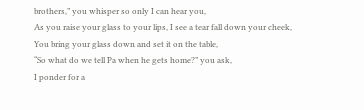brothers,” you whisper so only I can hear you,
As you raise your glass to your lips, I see a tear fall down your cheek,
You bring your glass down and set it on the table,
“So what do we tell Pa when he gets home?” you ask,
I ponder for a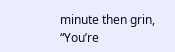minute then grin,
“You’re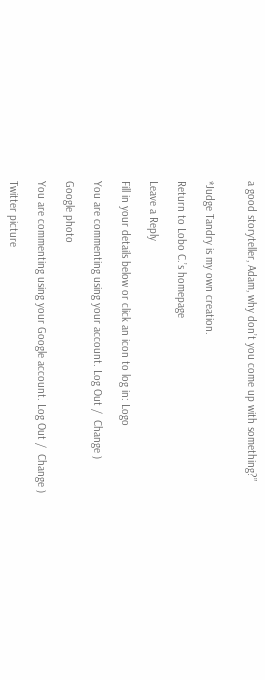a good storyteller, Adam, why don’t you come up with something?”


*Judge Tandry is my own creation.

Return to Lobo C.’s homepage

Leave a Reply

Fill in your details below or click an icon to log in: Logo

You are commenting using your account. Log Out /  Change )

Google photo

You are commenting using your Google account. Log Out /  Change )

Twitter picture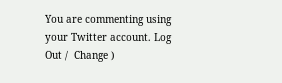You are commenting using your Twitter account. Log Out /  Change )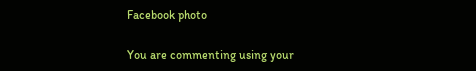Facebook photo

You are commenting using your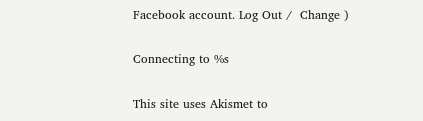Facebook account. Log Out /  Change )

Connecting to %s

This site uses Akismet to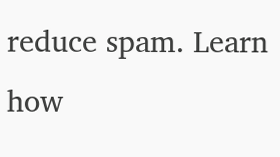reduce spam. Learn how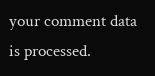your comment data is processed.